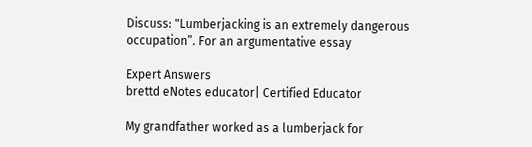Discuss: "Lumberjacking is an extremely dangerous occupation”. For an argumentative essay

Expert Answers
brettd eNotes educator| Certified Educator

My grandfather worked as a lumberjack for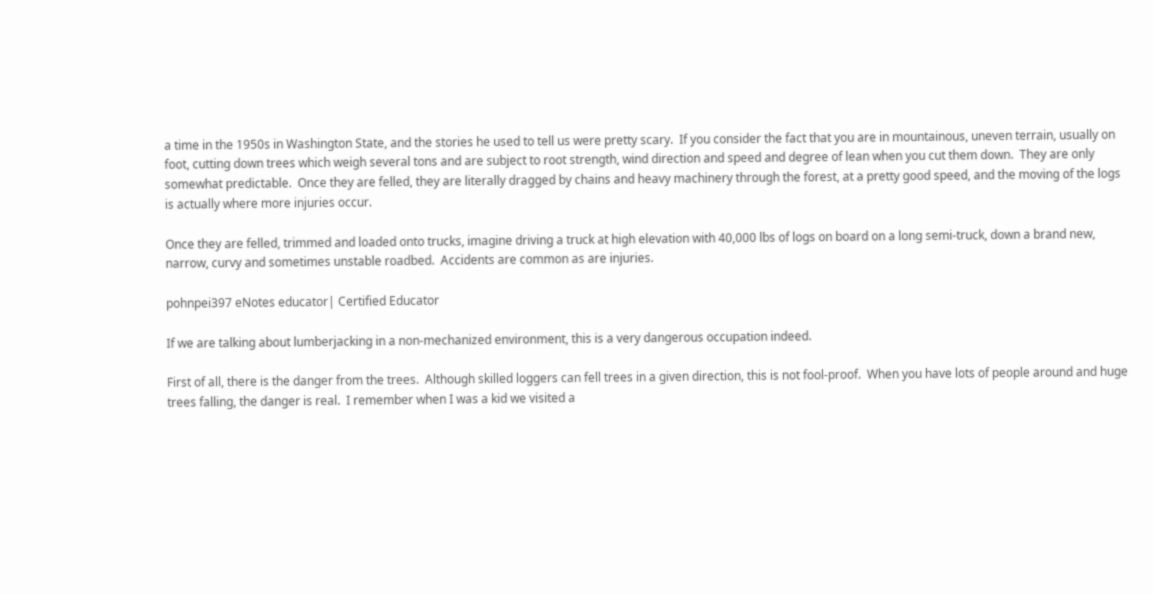a time in the 1950s in Washington State, and the stories he used to tell us were pretty scary.  If you consider the fact that you are in mountainous, uneven terrain, usually on foot, cutting down trees which weigh several tons and are subject to root strength, wind direction and speed and degree of lean when you cut them down.  They are only somewhat predictable.  Once they are felled, they are literally dragged by chains and heavy machinery through the forest, at a pretty good speed, and the moving of the logs is actually where more injuries occur.

Once they are felled, trimmed and loaded onto trucks, imagine driving a truck at high elevation with 40,000 lbs of logs on board on a long semi-truck, down a brand new, narrow, curvy and sometimes unstable roadbed.  Accidents are common as are injuries.

pohnpei397 eNotes educator| Certified Educator

If we are talking about lumberjacking in a non-mechanized environment, this is a very dangerous occupation indeed.

First of all, there is the danger from the trees.  Although skilled loggers can fell trees in a given direction, this is not fool-proof.  When you have lots of people around and huge trees falling, the danger is real.  I remember when I was a kid we visited a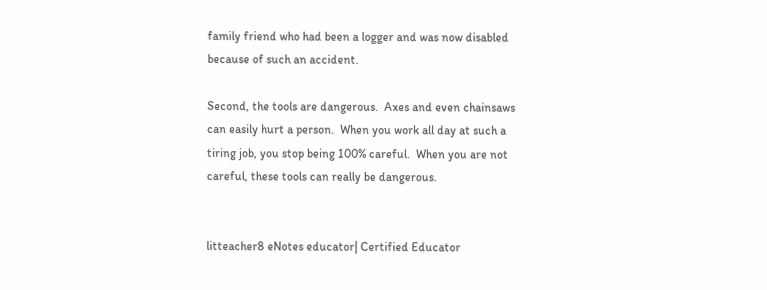family friend who had been a logger and was now disabled because of such an accident.

Second, the tools are dangerous.  Axes and even chainsaws can easily hurt a person.  When you work all day at such a tiring job, you stop being 100% careful.  When you are not careful, these tools can really be dangerous.


litteacher8 eNotes educator| Certified Educator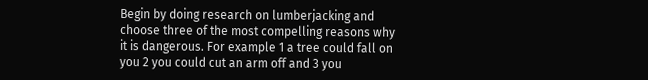Begin by doing research on lumberjacking and choose three of the most compelling reasons why it is dangerous. For example 1 a tree could fall on you 2 you could cut an arm off and 3 you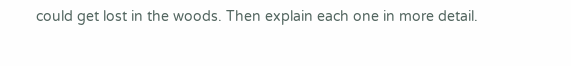could get lost in the woods. Then explain each one in more detail.